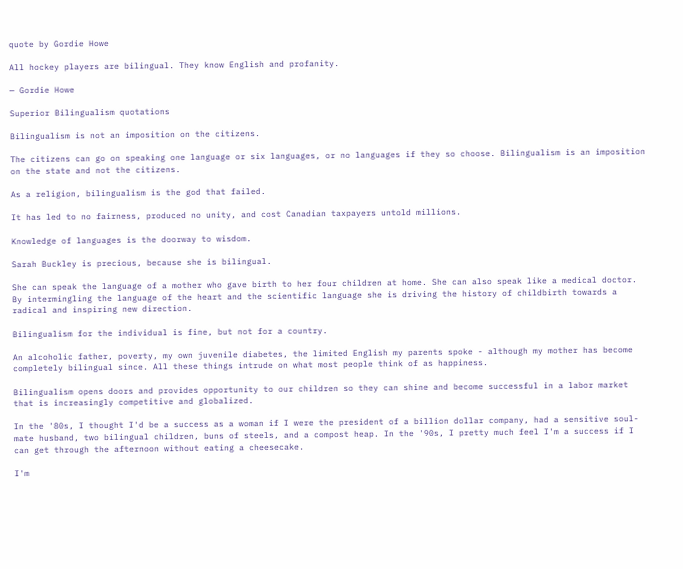quote by Gordie Howe

All hockey players are bilingual. They know English and profanity.

— Gordie Howe

Superior Bilingualism quotations

Bilingualism is not an imposition on the citizens.

The citizens can go on speaking one language or six languages, or no languages if they so choose. Bilingualism is an imposition on the state and not the citizens.

As a religion, bilingualism is the god that failed.

It has led to no fairness, produced no unity, and cost Canadian taxpayers untold millions.

Knowledge of languages is the doorway to wisdom.

Sarah Buckley is precious, because she is bilingual.

She can speak the language of a mother who gave birth to her four children at home. She can also speak like a medical doctor. By intermingling the language of the heart and the scientific language she is driving the history of childbirth towards a radical and inspiring new direction.

Bilingualism for the individual is fine, but not for a country.

An alcoholic father, poverty, my own juvenile diabetes, the limited English my parents spoke - although my mother has become completely bilingual since. All these things intrude on what most people think of as happiness.

Bilingualism opens doors and provides opportunity to our children so they can shine and become successful in a labor market that is increasingly competitive and globalized.

In the '80s, I thought I'd be a success as a woman if I were the president of a billion dollar company, had a sensitive soul-mate husband, two bilingual children, buns of steels, and a compost heap. In the '90s, I pretty much feel I'm a success if I can get through the afternoon without eating a cheesecake.

I'm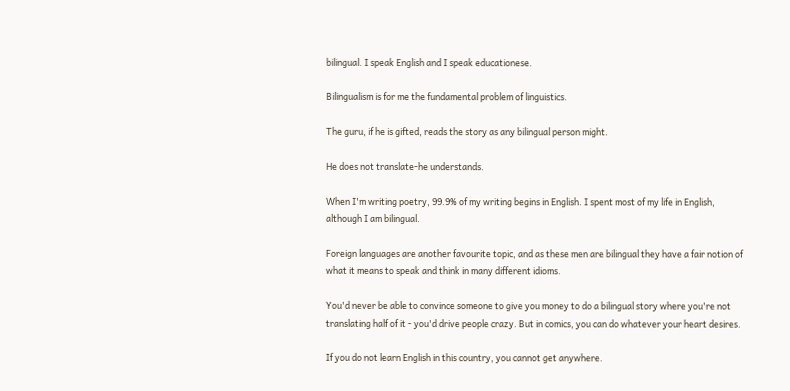bilingual. I speak English and I speak educationese.

Bilingualism is for me the fundamental problem of linguistics.

The guru, if he is gifted, reads the story as any bilingual person might.

He does not translate-he understands.

When I'm writing poetry, 99.9% of my writing begins in English. I spent most of my life in English, although I am bilingual.

Foreign languages are another favourite topic, and as these men are bilingual they have a fair notion of what it means to speak and think in many different idioms.

You'd never be able to convince someone to give you money to do a bilingual story where you're not translating half of it - you'd drive people crazy. But in comics, you can do whatever your heart desires.

If you do not learn English in this country, you cannot get anywhere.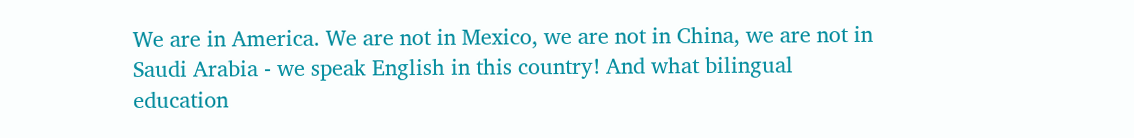We are in America. We are not in Mexico, we are not in China, we are not in Saudi Arabia - we speak English in this country! And what bilingual education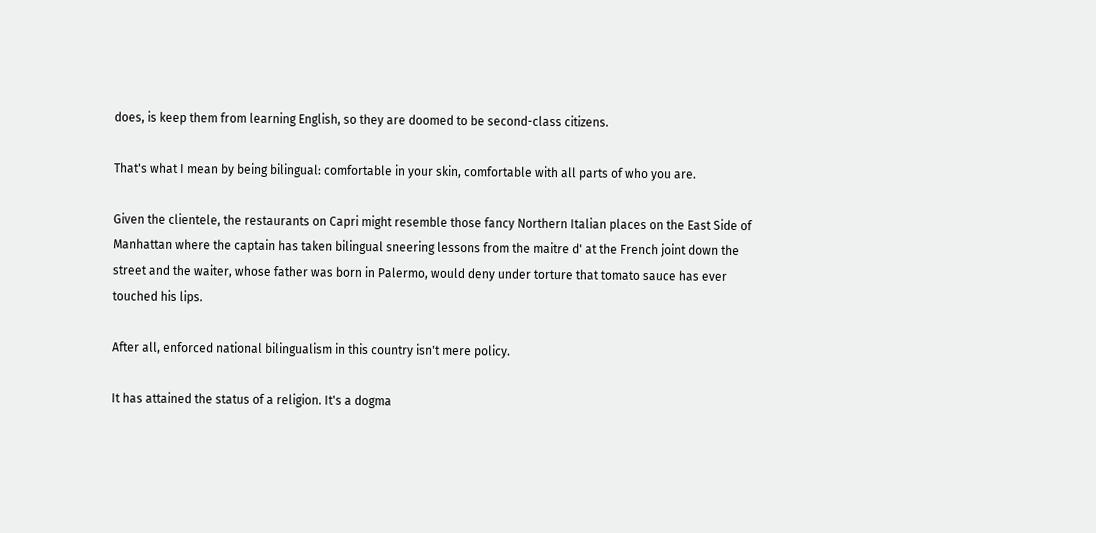does, is keep them from learning English, so they are doomed to be second-class citizens.

That's what I mean by being bilingual: comfortable in your skin, comfortable with all parts of who you are.

Given the clientele, the restaurants on Capri might resemble those fancy Northern Italian places on the East Side of Manhattan where the captain has taken bilingual sneering lessons from the maitre d' at the French joint down the street and the waiter, whose father was born in Palermo, would deny under torture that tomato sauce has ever touched his lips.

After all, enforced national bilingualism in this country isn't mere policy.

It has attained the status of a religion. It's a dogma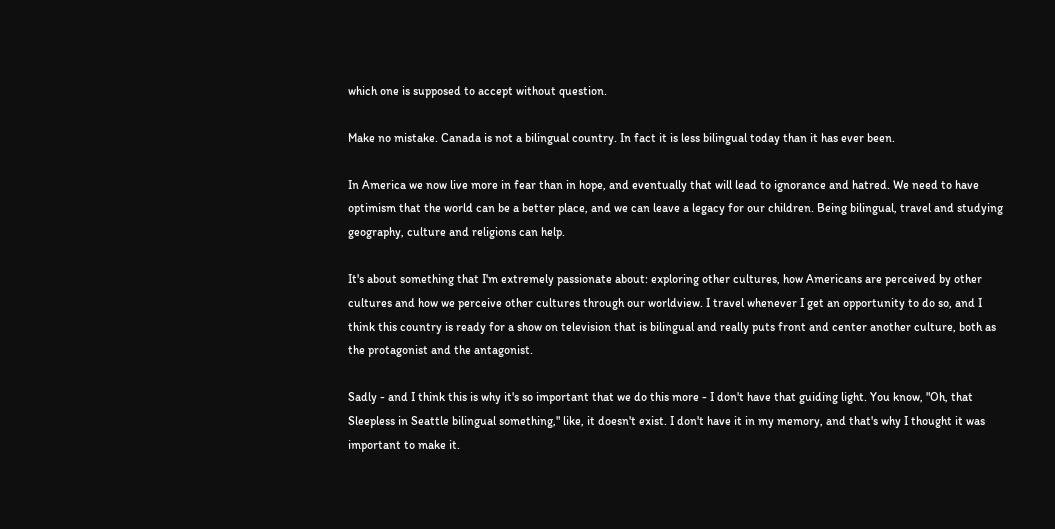which one is supposed to accept without question.

Make no mistake. Canada is not a bilingual country. In fact it is less bilingual today than it has ever been.

In America we now live more in fear than in hope, and eventually that will lead to ignorance and hatred. We need to have optimism that the world can be a better place, and we can leave a legacy for our children. Being bilingual, travel and studying geography, culture and religions can help.

It's about something that I'm extremely passionate about: exploring other cultures, how Americans are perceived by other cultures and how we perceive other cultures through our worldview. I travel whenever I get an opportunity to do so, and I think this country is ready for a show on television that is bilingual and really puts front and center another culture, both as the protagonist and the antagonist.

Sadly - and I think this is why it's so important that we do this more - I don't have that guiding light. You know, "Oh, that Sleepless in Seattle bilingual something," like, it doesn't exist. I don't have it in my memory, and that's why I thought it was important to make it.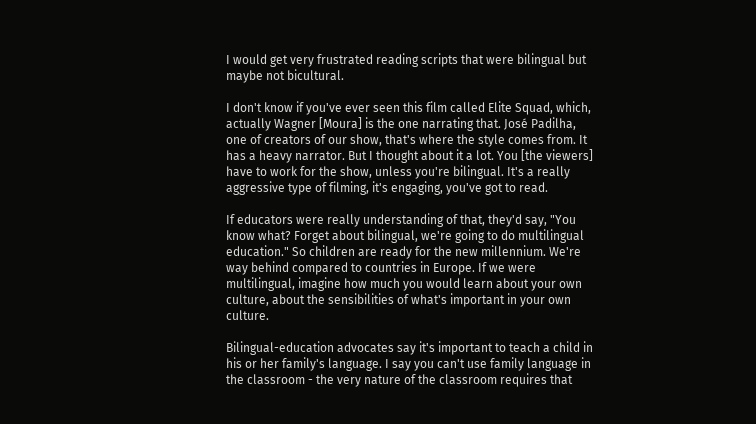I would get very frustrated reading scripts that were bilingual but maybe not bicultural.

I don't know if you've ever seen this film called Elite Squad, which, actually Wagner [Moura] is the one narrating that. José Padilha, one of creators of our show, that's where the style comes from. It has a heavy narrator. But I thought about it a lot. You [the viewers] have to work for the show, unless you're bilingual. It's a really aggressive type of filming, it's engaging, you've got to read.

If educators were really understanding of that, they'd say, "You know what? Forget about bilingual, we're going to do multilingual education." So children are ready for the new millennium. We're way behind compared to countries in Europe. If we were multilingual, imagine how much you would learn about your own culture, about the sensibilities of what's important in your own culture.

Bilingual-education advocates say it's important to teach a child in his or her family's language. I say you can't use family language in the classroom - the very nature of the classroom requires that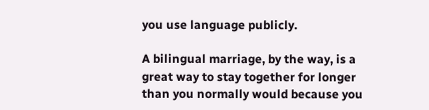you use language publicly.

A bilingual marriage, by the way, is a great way to stay together for longer than you normally would because you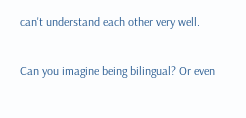can't understand each other very well.

Can you imagine being bilingual? Or even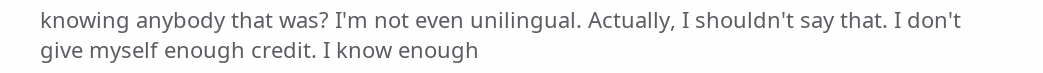knowing anybody that was? I'm not even unilingual. Actually, I shouldn't say that. I don't give myself enough credit. I know enough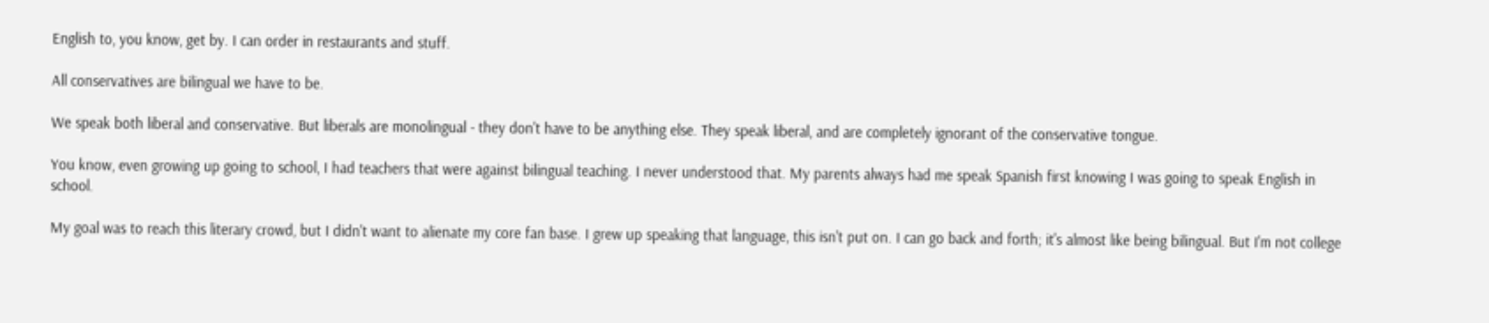English to, you know, get by. I can order in restaurants and stuff.

All conservatives are bilingual we have to be.

We speak both liberal and conservative. But liberals are monolingual - they don't have to be anything else. They speak liberal, and are completely ignorant of the conservative tongue.

You know, even growing up going to school, I had teachers that were against bilingual teaching. I never understood that. My parents always had me speak Spanish first knowing I was going to speak English in school.

My goal was to reach this literary crowd, but I didn't want to alienate my core fan base. I grew up speaking that language, this isn't put on. I can go back and forth; it's almost like being bilingual. But I'm not college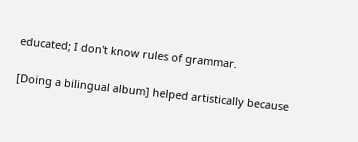educated; I don't know rules of grammar.

[Doing a bilingual album] helped artistically because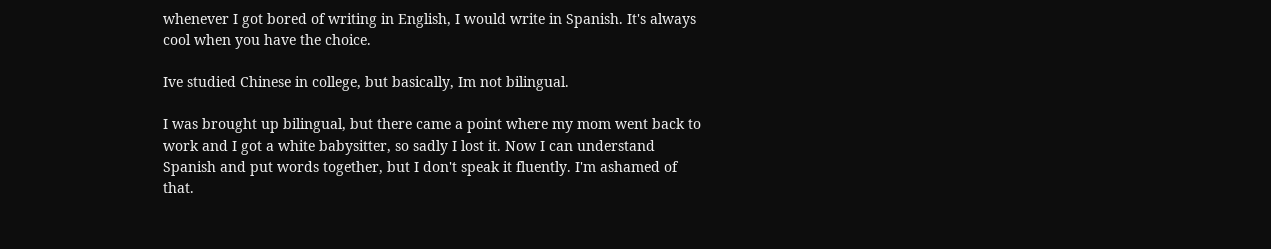whenever I got bored of writing in English, I would write in Spanish. It's always cool when you have the choice.

Ive studied Chinese in college, but basically, Im not bilingual.

I was brought up bilingual, but there came a point where my mom went back to work and I got a white babysitter, so sadly I lost it. Now I can understand Spanish and put words together, but I don't speak it fluently. I'm ashamed of that.